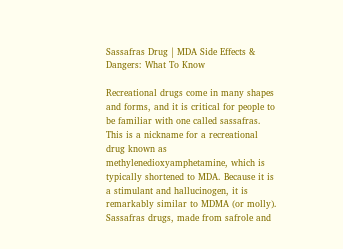Sassafras Drug | MDA Side Effects & Dangers: What To Know

Recreational drugs come in many shapes and forms, and it is critical for people to be familiar with one called sassafras. This is a nickname for a recreational drug known as methylenedioxyamphetamine, which is typically shortened to MDA. Because it is a stimulant and hallucinogen, it is remarkably similar to MDMA (or molly). Sassafras drugs, made from safrole and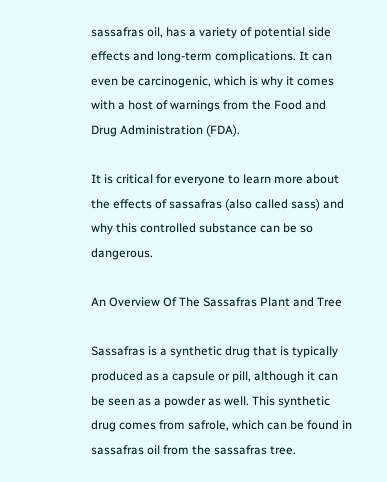sassafras oil, has a variety of potential side effects and long-term complications. It can even be carcinogenic, which is why it comes with a host of warnings from the Food and Drug Administration (FDA).

It is critical for everyone to learn more about the effects of sassafras (also called sass) and why this controlled substance can be so dangerous.

An Overview Of The Sassafras Plant and Tree

Sassafras is a synthetic drug that is typically produced as a capsule or pill, although it can be seen as a powder as well. This synthetic drug comes from safrole, which can be found in sassafras oil from the sassafras tree.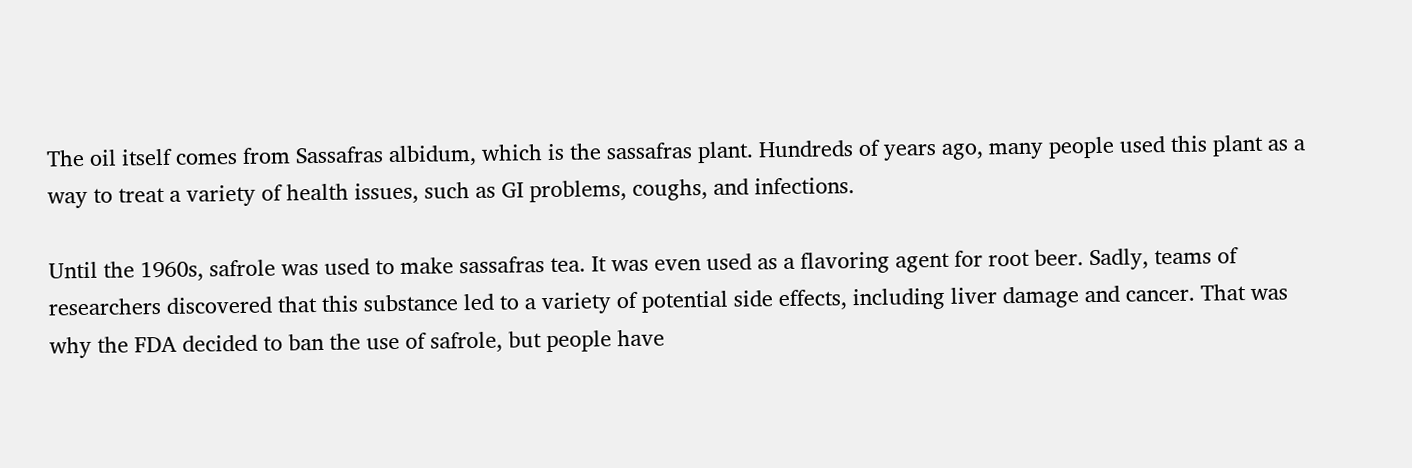The oil itself comes from Sassafras albidum, which is the sassafras plant. Hundreds of years ago, many people used this plant as a way to treat a variety of health issues, such as GI problems, coughs, and infections.

Until the 1960s, safrole was used to make sassafras tea. It was even used as a flavoring agent for root beer. Sadly, teams of researchers discovered that this substance led to a variety of potential side effects, including liver damage and cancer. That was why the FDA decided to ban the use of safrole, but people have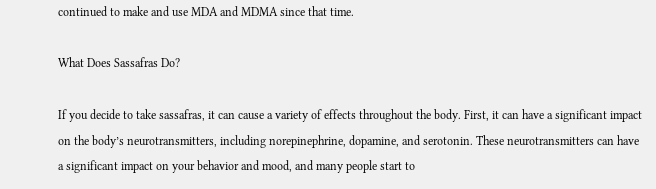continued to make and use MDA and MDMA since that time.

What Does Sassafras Do?

If you decide to take sassafras, it can cause a variety of effects throughout the body. First, it can have a significant impact on the body’s neurotransmitters, including norepinephrine, dopamine, and serotonin. These neurotransmitters can have a significant impact on your behavior and mood, and many people start to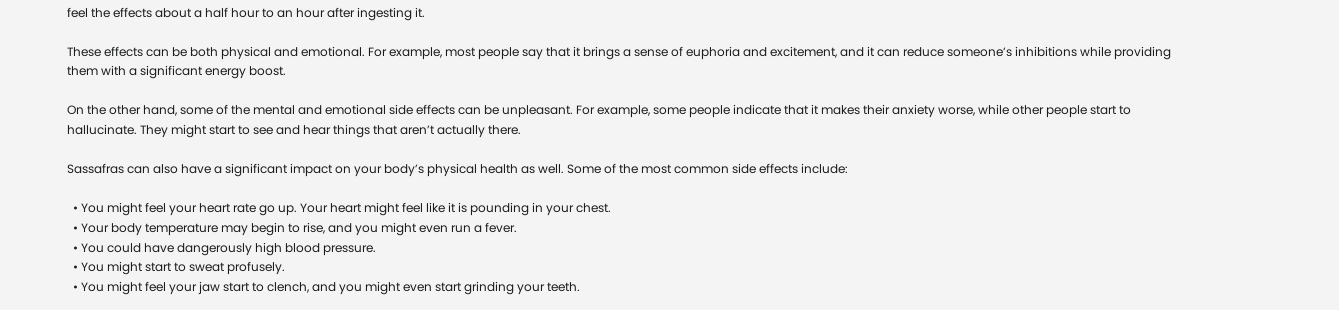feel the effects about a half hour to an hour after ingesting it.

These effects can be both physical and emotional. For example, most people say that it brings a sense of euphoria and excitement, and it can reduce someone’s inhibitions while providing them with a significant energy boost.

On the other hand, some of the mental and emotional side effects can be unpleasant. For example, some people indicate that it makes their anxiety worse, while other people start to hallucinate. They might start to see and hear things that aren’t actually there.

Sassafras can also have a significant impact on your body’s physical health as well. Some of the most common side effects include:

  • You might feel your heart rate go up. Your heart might feel like it is pounding in your chest.
  • Your body temperature may begin to rise, and you might even run a fever.
  • You could have dangerously high blood pressure.
  • You might start to sweat profusely.
  • You might feel your jaw start to clench, and you might even start grinding your teeth.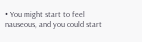• You might start to feel nauseous, and you could start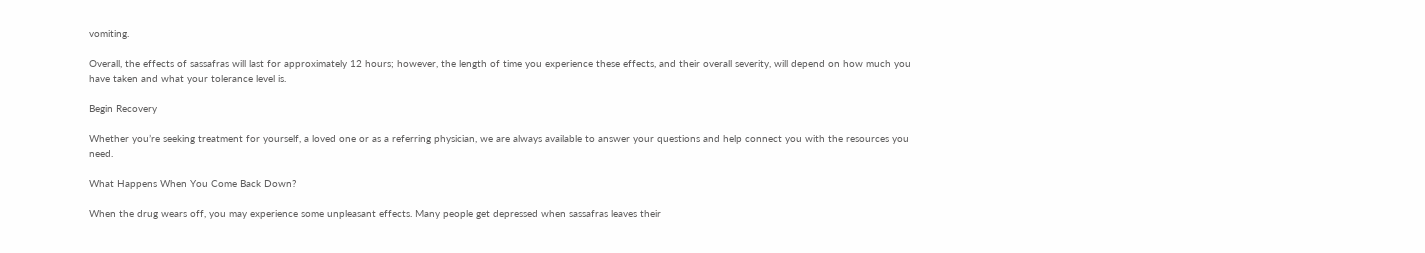vomiting.

Overall, the effects of sassafras will last for approximately 12 hours; however, the length of time you experience these effects, and their overall severity, will depend on how much you have taken and what your tolerance level is.

Begin Recovery

Whether you’re seeking treatment for yourself, a loved one or as a referring physician, we are always available to answer your questions and help connect you with the resources you need.

What Happens When You Come Back Down?

When the drug wears off, you may experience some unpleasant effects. Many people get depressed when sassafras leaves their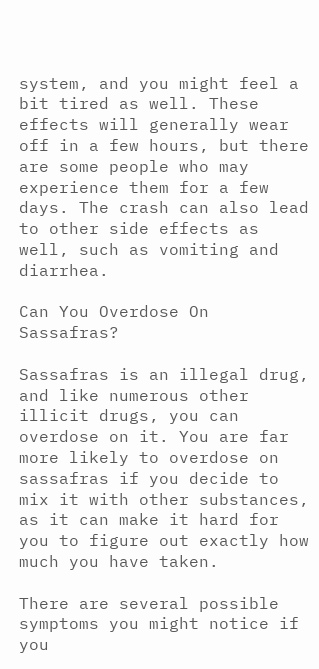system, and you might feel a bit tired as well. These effects will generally wear off in a few hours, but there are some people who may experience them for a few days. The crash can also lead to other side effects as well, such as vomiting and diarrhea.

Can You Overdose On Sassafras?

Sassafras is an illegal drug, and like numerous other illicit drugs, you can overdose on it. You are far more likely to overdose on sassafras if you decide to mix it with other substances, as it can make it hard for you to figure out exactly how much you have taken.

There are several possible symptoms you might notice if you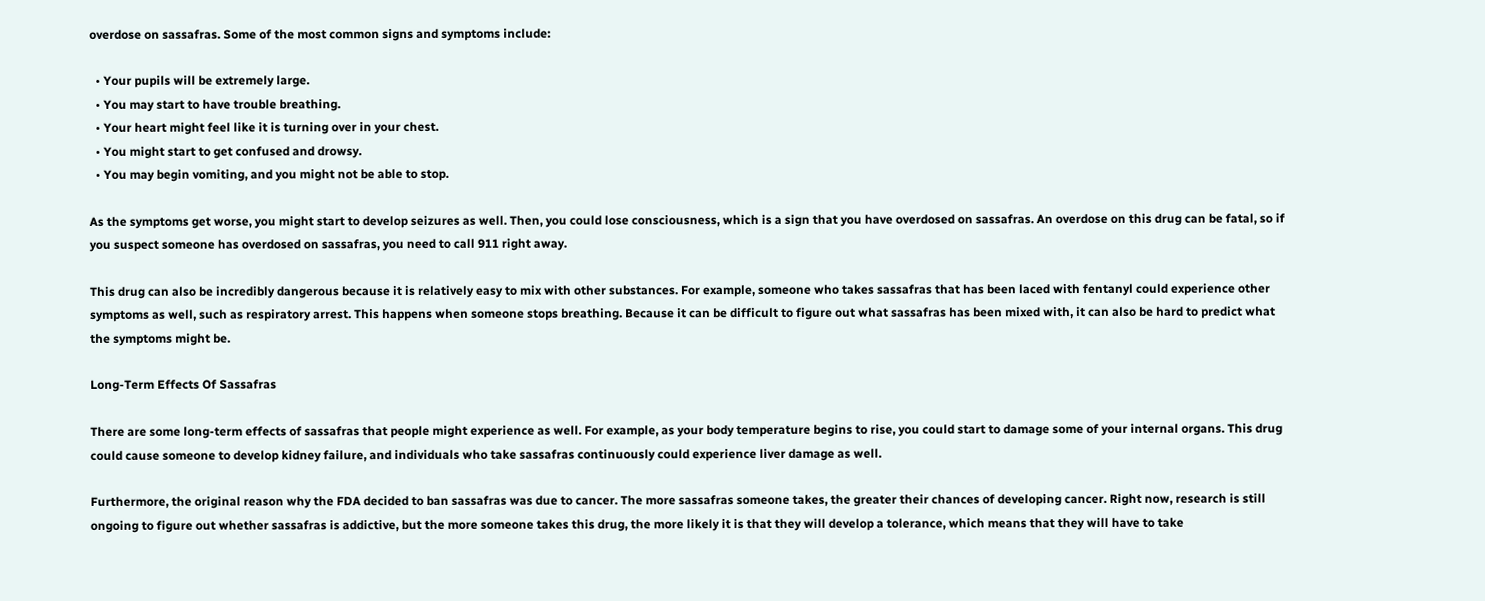overdose on sassafras. Some of the most common signs and symptoms include:

  • Your pupils will be extremely large.
  • You may start to have trouble breathing.
  • Your heart might feel like it is turning over in your chest.
  • You might start to get confused and drowsy.
  • You may begin vomiting, and you might not be able to stop.

As the symptoms get worse, you might start to develop seizures as well. Then, you could lose consciousness, which is a sign that you have overdosed on sassafras. An overdose on this drug can be fatal, so if you suspect someone has overdosed on sassafras, you need to call 911 right away.

This drug can also be incredibly dangerous because it is relatively easy to mix with other substances. For example, someone who takes sassafras that has been laced with fentanyl could experience other symptoms as well, such as respiratory arrest. This happens when someone stops breathing. Because it can be difficult to figure out what sassafras has been mixed with, it can also be hard to predict what the symptoms might be.

Long-Term Effects Of Sassafras

There are some long-term effects of sassafras that people might experience as well. For example, as your body temperature begins to rise, you could start to damage some of your internal organs. This drug could cause someone to develop kidney failure, and individuals who take sassafras continuously could experience liver damage as well.

Furthermore, the original reason why the FDA decided to ban sassafras was due to cancer. The more sassafras someone takes, the greater their chances of developing cancer. Right now, research is still ongoing to figure out whether sassafras is addictive, but the more someone takes this drug, the more likely it is that they will develop a tolerance, which means that they will have to take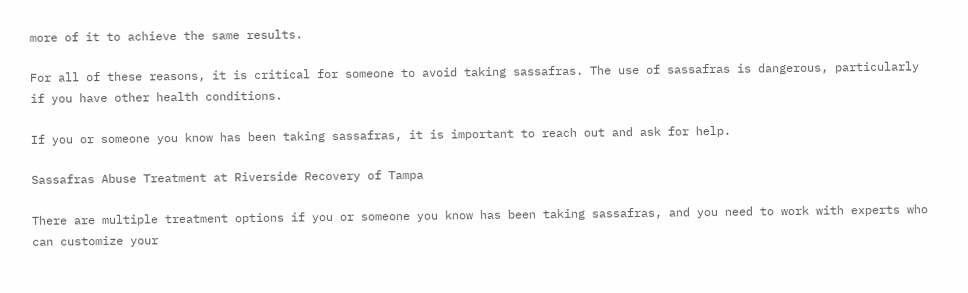more of it to achieve the same results.

For all of these reasons, it is critical for someone to avoid taking sassafras. The use of sassafras is dangerous, particularly if you have other health conditions.

If you or someone you know has been taking sassafras, it is important to reach out and ask for help.

Sassafras Abuse Treatment at Riverside Recovery of Tampa

There are multiple treatment options if you or someone you know has been taking sassafras, and you need to work with experts who can customize your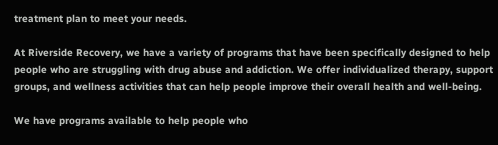treatment plan to meet your needs.

At Riverside Recovery, we have a variety of programs that have been specifically designed to help people who are struggling with drug abuse and addiction. We offer individualized therapy, support groups, and wellness activities that can help people improve their overall health and well-being.

We have programs available to help people who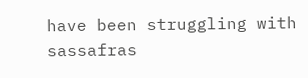have been struggling with sassafras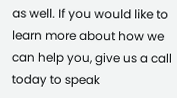as well. If you would like to learn more about how we can help you, give us a call today to speak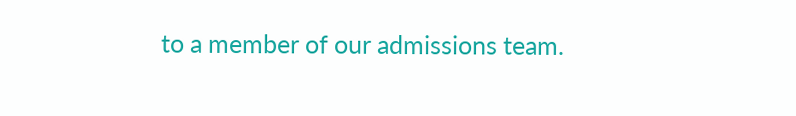to a member of our admissions team.